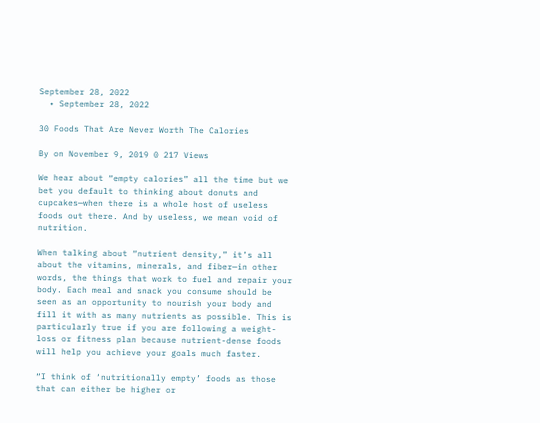September 28, 2022
  • September 28, 2022

30 Foods That Are Never Worth The Calories

By on November 9, 2019 0 217 Views

We hear about “empty calories” all the time but we bet you default to thinking about donuts and cupcakes—when there is a whole host of useless foods out there. And by useless, we mean void of nutrition.

When talking about “nutrient density,” it’s all about the vitamins, minerals, and fiber—in other words, the things that work to fuel and repair your body. Each meal and snack you consume should be seen as an opportunity to nourish your body and fill it with as many nutrients as possible. This is particularly true if you are following a weight-loss or fitness plan because nutrient-dense foods will help you achieve your goals much faster.

“I think of ‘nutritionally empty’ foods as those that can either be higher or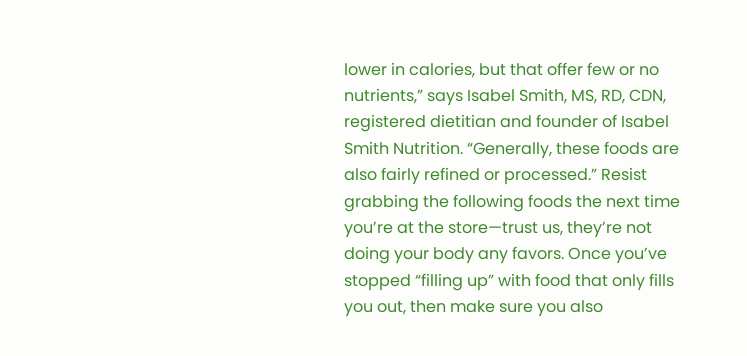lower in calories, but that offer few or no nutrients,” says Isabel Smith, MS, RD, CDN, registered dietitian and founder of Isabel Smith Nutrition. “Generally, these foods are also fairly refined or processed.” Resist grabbing the following foods the next time you’re at the store—trust us, they’re not doing your body any favors. Once you’ve stopped “filling up” with food that only fills you out, then make sure you also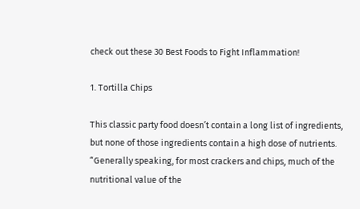check out these 30 Best Foods to Fight Inflammation!

1. Tortilla Chips

This classic party food doesn’t contain a long list of ingredients, but none of those ingredients contain a high dose of nutrients. “Generally speaking, for most crackers and chips, much of the nutritional value of the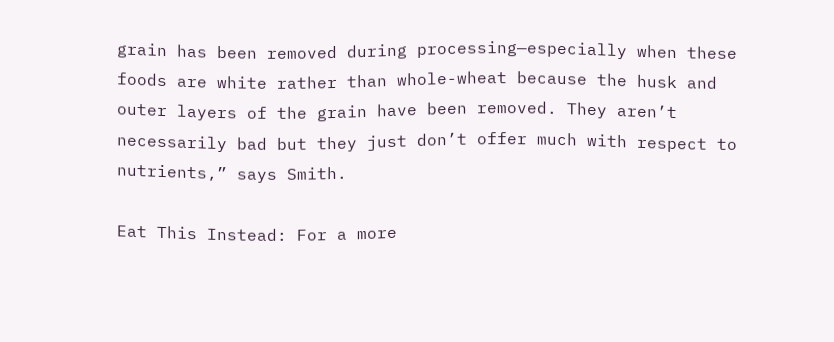grain has been removed during processing—especially when these foods are white rather than whole-wheat because the husk and outer layers of the grain have been removed. They aren’t necessarily bad but they just don’t offer much with respect to nutrients,” says Smith.

Eat This Instead: For a more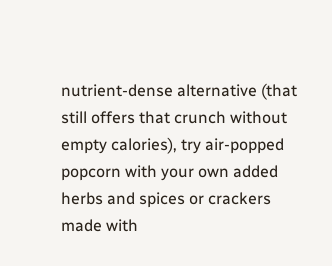nutrient-dense alternative (that still offers that crunch without empty calories), try air-popped popcorn with your own added herbs and spices or crackers made with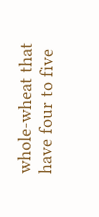whole-wheat that have four to five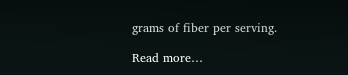grams of fiber per serving.

Read more…